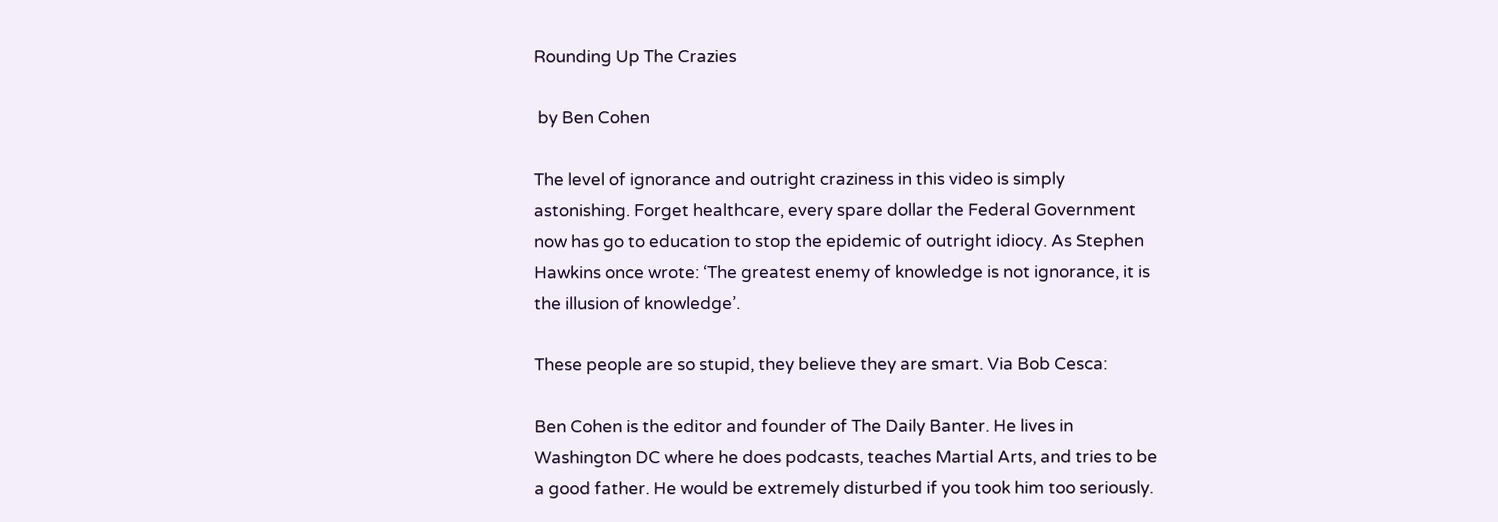Rounding Up The Crazies

 by Ben Cohen

The level of ignorance and outright craziness in this video is simply astonishing. Forget healthcare, every spare dollar the Federal Government now has go to education to stop the epidemic of outright idiocy. As Stephen Hawkins once wrote: ‘The greatest enemy of knowledge is not ignorance, it is the illusion of knowledge’.

These people are so stupid, they believe they are smart. Via Bob Cesca:

Ben Cohen is the editor and founder of The Daily Banter. He lives in Washington DC where he does podcasts, teaches Martial Arts, and tries to be a good father. He would be extremely disturbed if you took him too seriously.